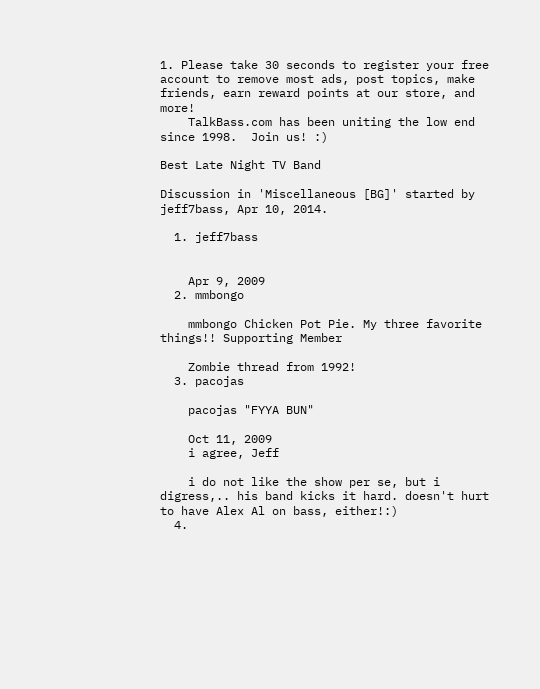1. Please take 30 seconds to register your free account to remove most ads, post topics, make friends, earn reward points at our store, and more!
    TalkBass.com has been uniting the low end since 1998.  Join us! :)

Best Late Night TV Band

Discussion in 'Miscellaneous [BG]' started by jeff7bass, Apr 10, 2014.

  1. jeff7bass


    Apr 9, 2009
  2. mmbongo

    mmbongo Chicken Pot Pie. My three favorite things!! Supporting Member

    Zombie thread from 1992!
  3. pacojas

    pacojas "FYYA BUN"

    Oct 11, 2009
    i agree, Jeff

    i do not like the show per se, but i digress,.. his band kicks it hard. doesn't hurt to have Alex Al on bass, either!:)
  4.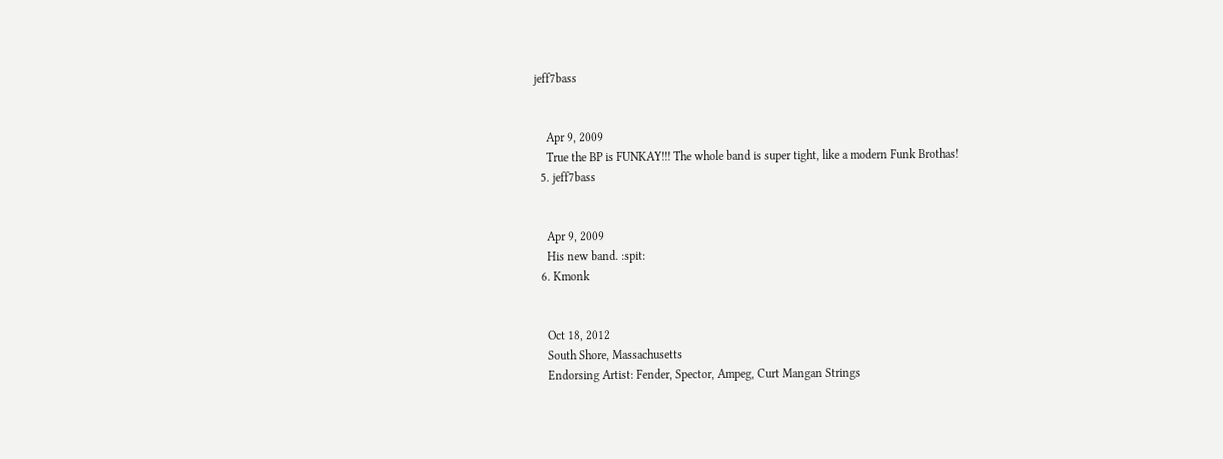jeff7bass


    Apr 9, 2009
    True the BP is FUNKAY!!! The whole band is super tight, like a modern Funk Brothas!
  5. jeff7bass


    Apr 9, 2009
    His new band. :spit:
  6. Kmonk


    Oct 18, 2012
    South Shore, Massachusetts
    Endorsing Artist: Fender, Spector, Ampeg, Curt Mangan Strings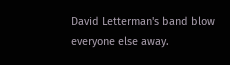David Letterman's band blow everyone else away.